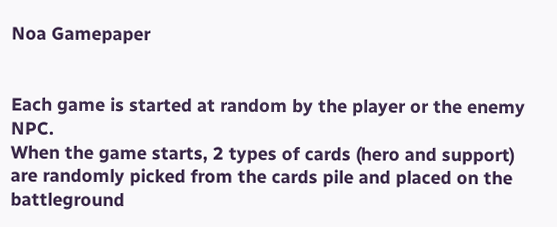Noa Gamepaper


Each game is started at random by the player or the enemy NPC.
When the game starts, 2 types of cards (hero and support) are randomly picked from the cards pile and placed on the battleground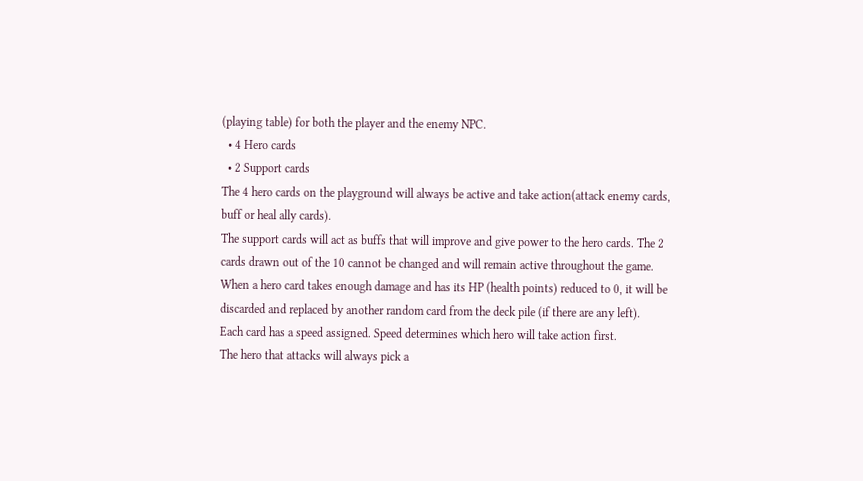(playing table) for both the player and the enemy NPC.
  • 4 Hero cards
  • 2 Support cards
The 4 hero cards on the playground will always be active and take action(attack enemy cards, buff or heal ally cards).
The support cards will act as buffs that will improve and give power to the hero cards. The 2 cards drawn out of the 10 cannot be changed and will remain active throughout the game.
When a hero card takes enough damage and has its HP (health points) reduced to 0, it will be discarded and replaced by another random card from the deck pile (if there are any left).
Each card has a speed assigned. Speed determines which hero will take action first.
The hero that attacks will always pick a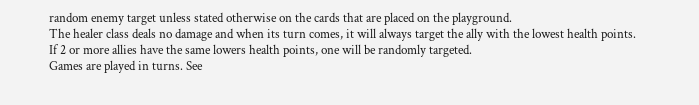random enemy target unless stated otherwise on the cards that are placed on the playground.
The healer class deals no damage and when its turn comes, it will always target the ally with the lowest health points. If 2 or more allies have the same lowers health points, one will be randomly targeted.
Games are played in turns. See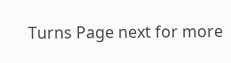Turns Page next for more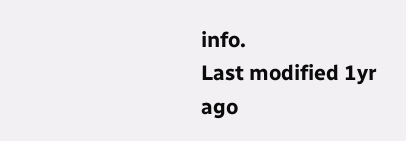info.
Last modified 1yr ago